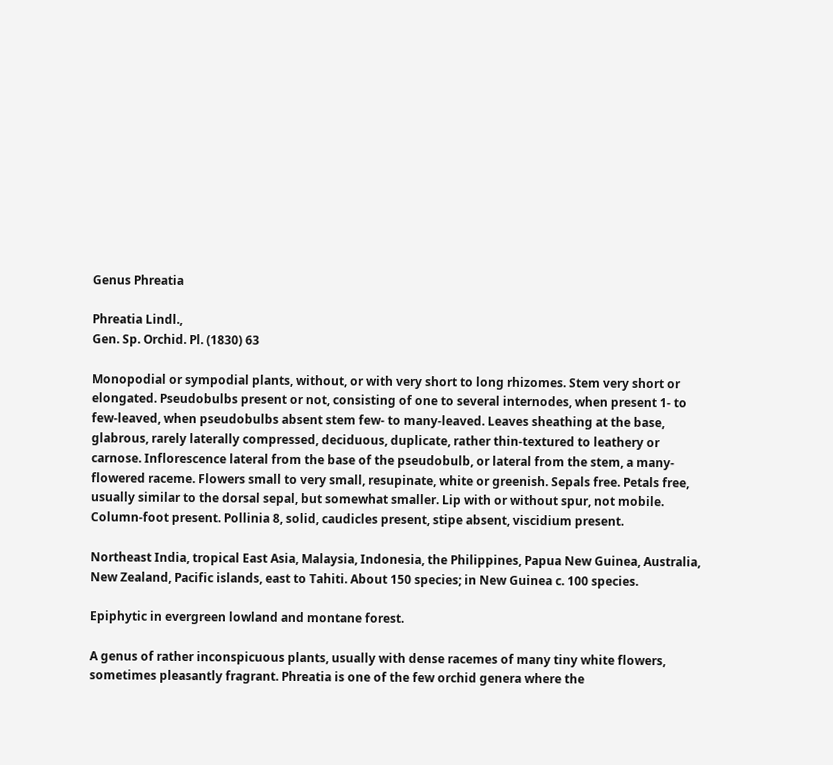Genus Phreatia

Phreatia Lindl.,
Gen. Sp. Orchid. Pl. (1830) 63

Monopodial or sympodial plants, without, or with very short to long rhizomes. Stem very short or elongated. Pseudobulbs present or not, consisting of one to several internodes, when present 1- to few-leaved, when pseudobulbs absent stem few- to many-leaved. Leaves sheathing at the base, glabrous, rarely laterally compressed, deciduous, duplicate, rather thin-textured to leathery or carnose. Inflorescence lateral from the base of the pseudobulb, or lateral from the stem, a many-flowered raceme. Flowers small to very small, resupinate, white or greenish. Sepals free. Petals free, usually similar to the dorsal sepal, but somewhat smaller. Lip with or without spur, not mobile. Column-foot present. Pollinia 8, solid, caudicles present, stipe absent, viscidium present.

Northeast India, tropical East Asia, Malaysia, Indonesia, the Philippines, Papua New Guinea, Australia, New Zealand, Pacific islands, east to Tahiti. About 150 species; in New Guinea c. 100 species.

Epiphytic in evergreen lowland and montane forest.

A genus of rather inconspicuous plants, usually with dense racemes of many tiny white flowers, sometimes pleasantly fragrant. Phreatia is one of the few orchid genera where the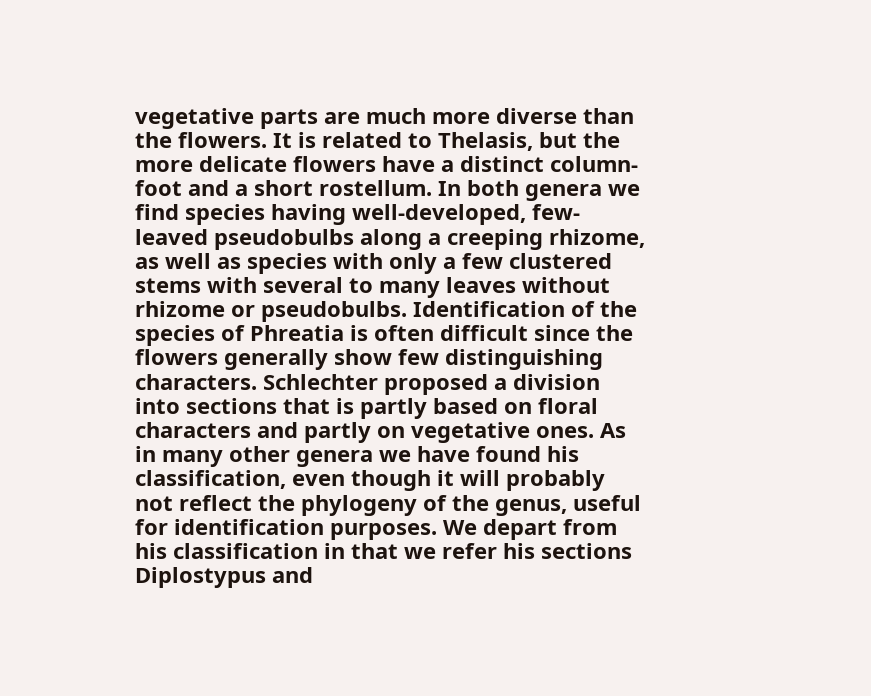vegetative parts are much more diverse than the flowers. It is related to Thelasis, but the more delicate flowers have a distinct column-foot and a short rostellum. In both genera we find species having well-developed, few-leaved pseudobulbs along a creeping rhizome, as well as species with only a few clustered stems with several to many leaves without rhizome or pseudobulbs. Identification of the species of Phreatia is often difficult since the flowers generally show few distinguishing characters. Schlechter proposed a division into sections that is partly based on floral characters and partly on vegetative ones. As in many other genera we have found his classification, even though it will probably not reflect the phylogeny of the genus, useful for identification purposes. We depart from his classification in that we refer his sections Diplostypus and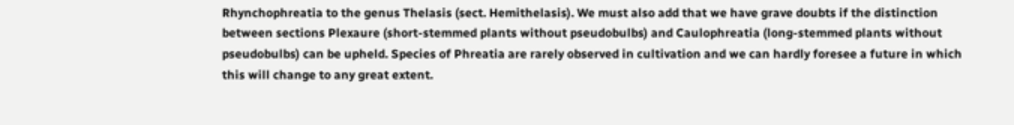Rhynchophreatia to the genus Thelasis (sect. Hemithelasis). We must also add that we have grave doubts if the distinction between sections Plexaure (short-stemmed plants without pseudobulbs) and Caulophreatia (long-stemmed plants without pseudobulbs) can be upheld. Species of Phreatia are rarely observed in cultivation and we can hardly foresee a future in which this will change to any great extent.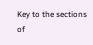Key to the sections of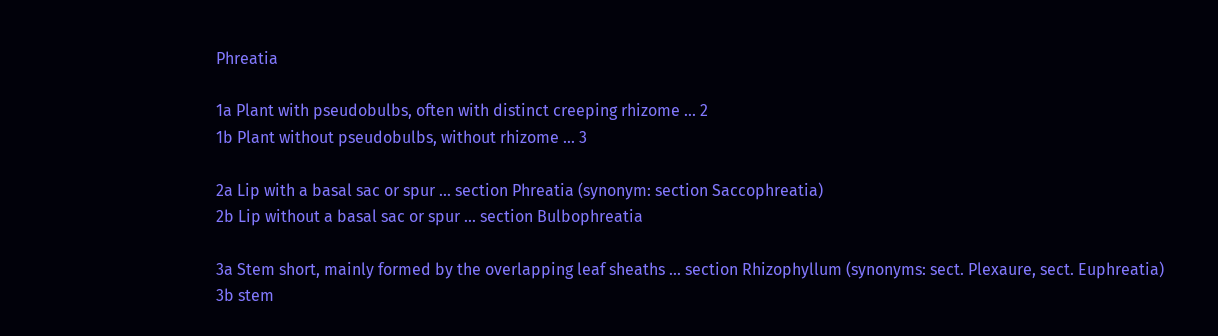Phreatia

1a Plant with pseudobulbs, often with distinct creeping rhizome ... 2
1b Plant without pseudobulbs, without rhizome ... 3

2a Lip with a basal sac or spur ... section Phreatia (synonym: section Saccophreatia)
2b Lip without a basal sac or spur ... section Bulbophreatia

3a Stem short, mainly formed by the overlapping leaf sheaths ... section Rhizophyllum (synonyms: sect. Plexaure, sect. Euphreatia)
3b stem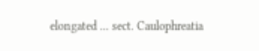elongated ... sect. Caulophreatia